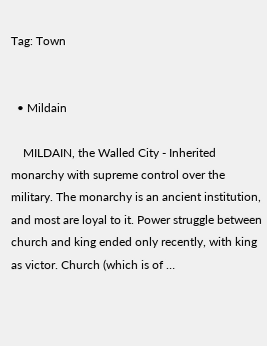Tag: Town


  • Mildain

    MILDAIN, the Walled City - Inherited monarchy with supreme control over the military. The monarchy is an ancient institution, and most are loyal to it. Power struggle between church and king ended only recently, with king as victor. Church (which is of …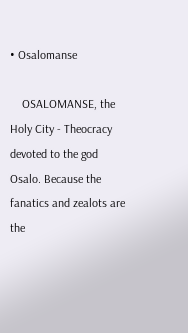• Osalomanse

    OSALOMANSE, the Holy City - Theocracy devoted to the god Osalo. Because the fanatics and zealots are the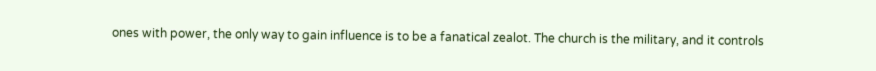ones with power, the only way to gain influence is to be a fanatical zealot. The church is the military, and it controls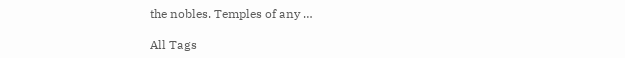the nobles. Temples of any …

All Tags